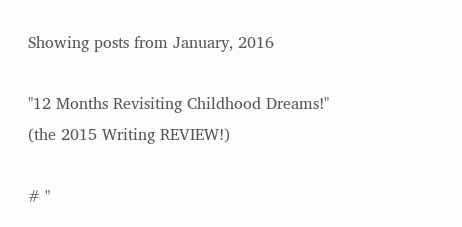Showing posts from January, 2016

"12 Months Revisiting Childhood Dreams!" (the 2015 Writing REVIEW!)

# "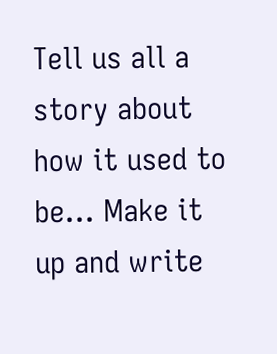Tell us all a story about how it used to be... Make it up and write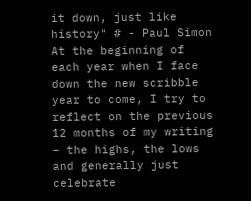it down, just like history" # - Paul Simon At the beginning of each year when I face down the new scribble year to come, I try to reflect on the previous 12 months of my writing – the highs, the lows and generally just celebrate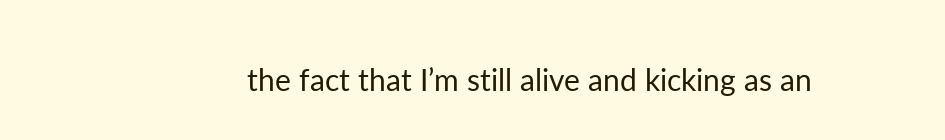the fact that I’m still alive and kicking as an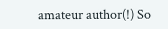amateur author(!) So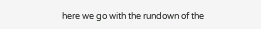here we go with the rundown of the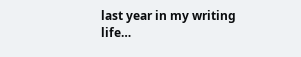last year in my writing life…